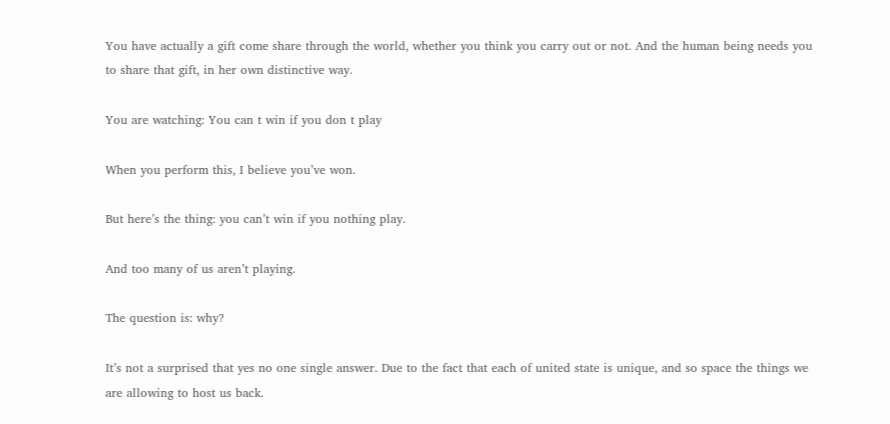You have actually a gift come share through the world, whether you think you carry out or not. And the human being needs you to share that gift, in her own distinctive way.

You are watching: You can t win if you don t play

When you perform this, I believe you’ve won.

But here’s the thing: you can’t win if you nothing play.

And too many of us aren’t playing.

The question is: why?

It’s not a surprised that yes no one single answer. Due to the fact that each of united state is unique, and so space the things we are allowing to host us back.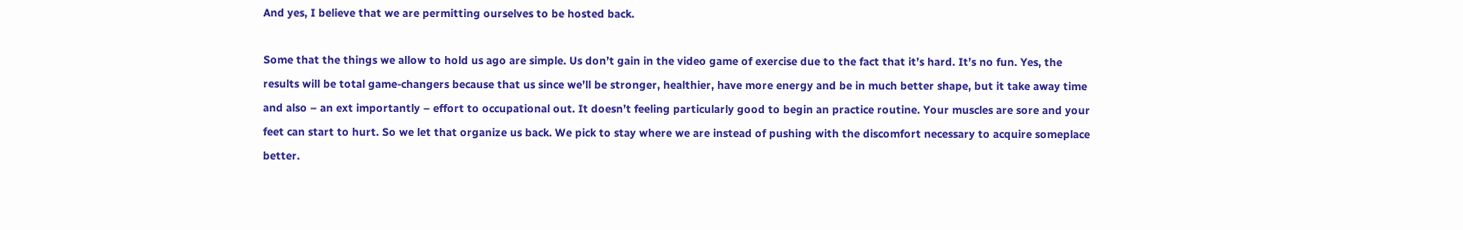And yes, I believe that we are permitting ourselves to be hosted back.

Some that the things we allow to hold us ago are simple. Us don’t gain in the video game of exercise due to the fact that it’s hard. It’s no fun. Yes, the results will be total game-changers because that us since we’ll be stronger, healthier, have more energy and be in much better shape, but it take away time and also – an ext importantly – effort to occupational out. It doesn’t feeling particularly good to begin an practice routine. Your muscles are sore and your feet can start to hurt. So we let that organize us back. We pick to stay where we are instead of pushing with the discomfort necessary to acquire someplace better.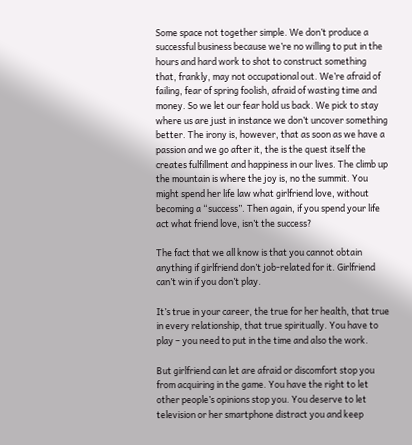Some space not together simple. We don’t produce a successful business because we’re no willing to put in the hours and hard work to shot to construct something that, frankly, may not occupational out. We’re afraid of failing, fear of spring foolish, afraid of wasting time and money. So we let our fear hold us back. We pick to stay where us are just in instance we don’t uncover something better. The irony is, however, that as soon as we have a passion and we go after it, the is the quest itself the creates fulfillment and happiness in our lives. The climb up the mountain is where the joy is, no the summit. You might spend her life law what girlfriend love, without becoming a “success”. Then again, if you spend your life act what friend love, isn’t the success?

The fact that we all know is that you cannot obtain anything if girlfriend don’t job-related for it. Girlfriend can’t win if you don’t play.

It’s true in your career, the true for her health, that true in every relationship, that true spiritually. You have to play – you need to put in the time and also the work.

But girlfriend can let are afraid or discomfort stop you from acquiring in the game. You have the right to let other people’s opinions stop you. You deserve to let television or her smartphone distract you and keep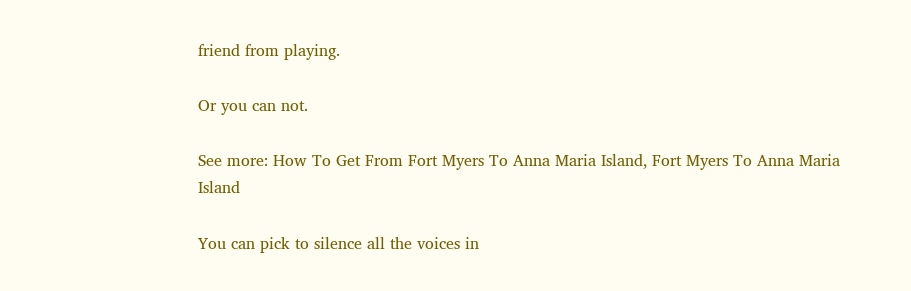friend from playing.

Or you can not.

See more: How To Get From Fort Myers To Anna Maria Island, Fort Myers To Anna Maria Island

You can pick to silence all the voices in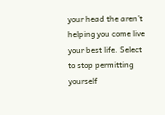your head the aren’t helping you come live your best life. Select to stop permitting yourself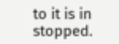to it is in stopped.